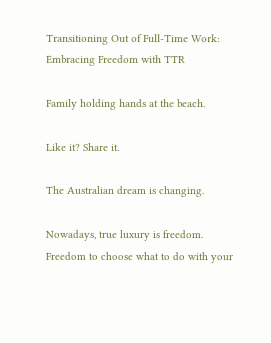Transitioning Out of Full-Time Work: Embracing Freedom with TTR

Family holding hands at the beach.

Like it? Share it.

The Australian dream is changing.

Nowadays, true luxury is freedom. Freedom to choose what to do with your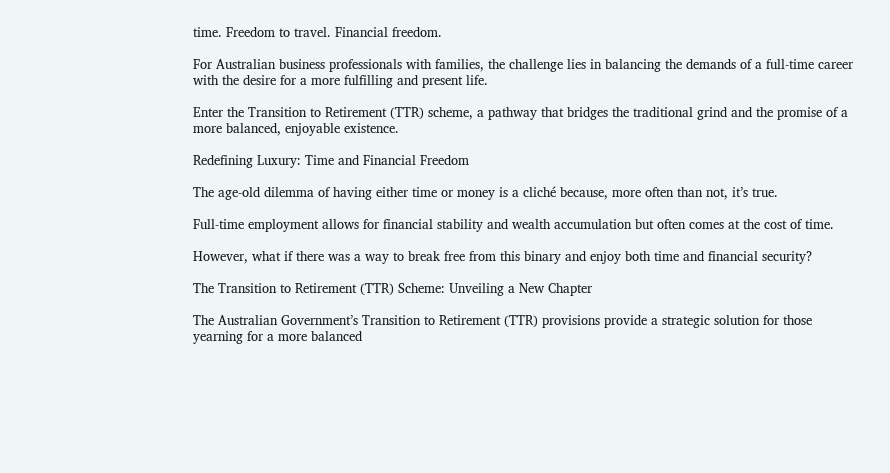time. Freedom to travel. Financial freedom.

For Australian business professionals with families, the challenge lies in balancing the demands of a full-time career with the desire for a more fulfilling and present life.

Enter the Transition to Retirement (TTR) scheme, a pathway that bridges the traditional grind and the promise of a more balanced, enjoyable existence.

Redefining Luxury: Time and Financial Freedom

The age-old dilemma of having either time or money is a cliché because, more often than not, it’s true.

Full-time employment allows for financial stability and wealth accumulation but often comes at the cost of time.

However, what if there was a way to break free from this binary and enjoy both time and financial security?

The Transition to Retirement (TTR) Scheme: Unveiling a New Chapter

The Australian Government’s Transition to Retirement (TTR) provisions provide a strategic solution for those yearning for a more balanced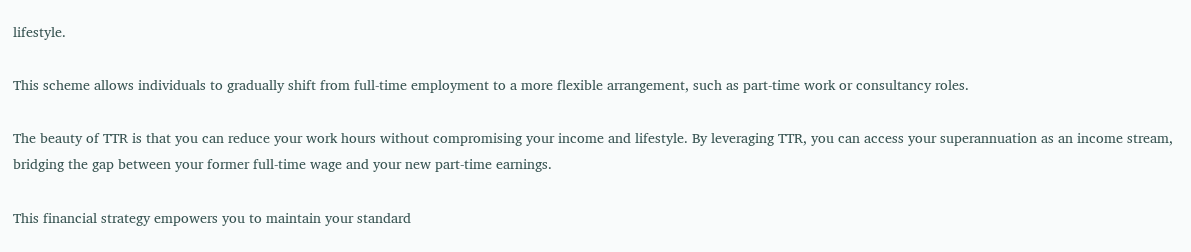lifestyle.

This scheme allows individuals to gradually shift from full-time employment to a more flexible arrangement, such as part-time work or consultancy roles.

The beauty of TTR is that you can reduce your work hours without compromising your income and lifestyle. By leveraging TTR, you can access your superannuation as an income stream, bridging the gap between your former full-time wage and your new part-time earnings.

This financial strategy empowers you to maintain your standard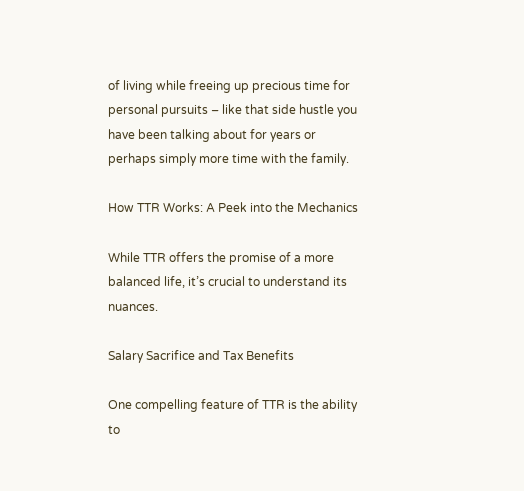of living while freeing up precious time for personal pursuits – like that side hustle you have been talking about for years or perhaps simply more time with the family.

How TTR Works: A Peek into the Mechanics

While TTR offers the promise of a more balanced life, it’s crucial to understand its nuances.

Salary Sacrifice and Tax Benefits

One compelling feature of TTR is the ability to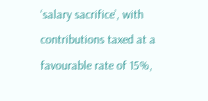‘salary sacrifice’, with contributions taxed at a favourable rate of 15%,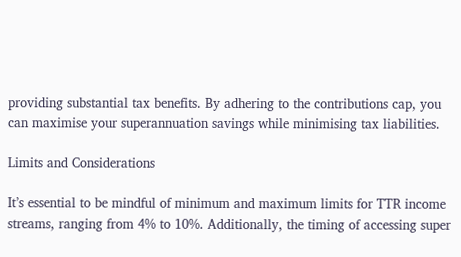providing substantial tax benefits. By adhering to the contributions cap, you can maximise your superannuation savings while minimising tax liabilities.

Limits and Considerations

It’s essential to be mindful of minimum and maximum limits for TTR income streams, ranging from 4% to 10%. Additionally, the timing of accessing super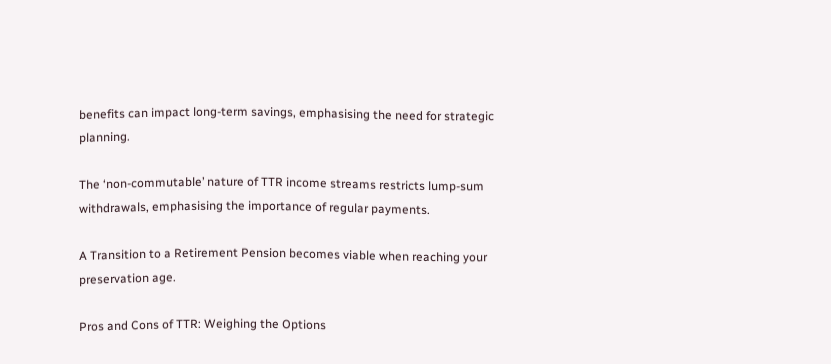benefits can impact long-term savings, emphasising the need for strategic planning.

The ‘non-commutable’ nature of TTR income streams restricts lump-sum withdrawals, emphasising the importance of regular payments.

A Transition to a Retirement Pension becomes viable when reaching your preservation age.

Pros and Cons of TTR: Weighing the Options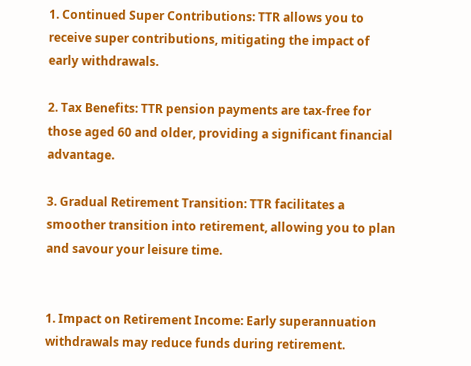1. Continued Super Contributions: TTR allows you to receive super contributions, mitigating the impact of early withdrawals.

2. Tax Benefits: TTR pension payments are tax-free for those aged 60 and older, providing a significant financial advantage.

3. Gradual Retirement Transition: TTR facilitates a smoother transition into retirement, allowing you to plan and savour your leisure time.


1. Impact on Retirement Income: Early superannuation withdrawals may reduce funds during retirement.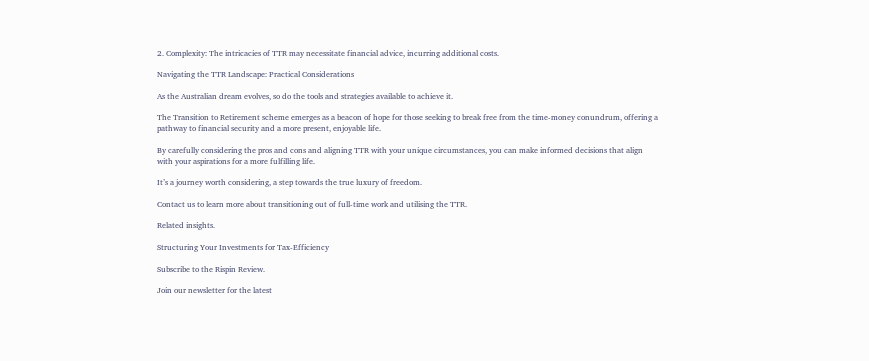2. Complexity: The intricacies of TTR may necessitate financial advice, incurring additional costs.

Navigating the TTR Landscape: Practical Considerations

As the Australian dream evolves, so do the tools and strategies available to achieve it.

The Transition to Retirement scheme emerges as a beacon of hope for those seeking to break free from the time-money conundrum, offering a pathway to financial security and a more present, enjoyable life.

By carefully considering the pros and cons and aligning TTR with your unique circumstances, you can make informed decisions that align with your aspirations for a more fulfilling life.

It’s a journey worth considering, a step towards the true luxury of freedom.

Contact us to learn more about transitioning out of full-time work and utilising the TTR.

Related insights.

Structuring Your Investments for Tax-Efficiency

Subscribe to the Rispin Review.

Join our newsletter for the latest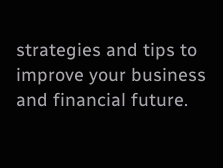strategies and tips to improve your business and financial future.